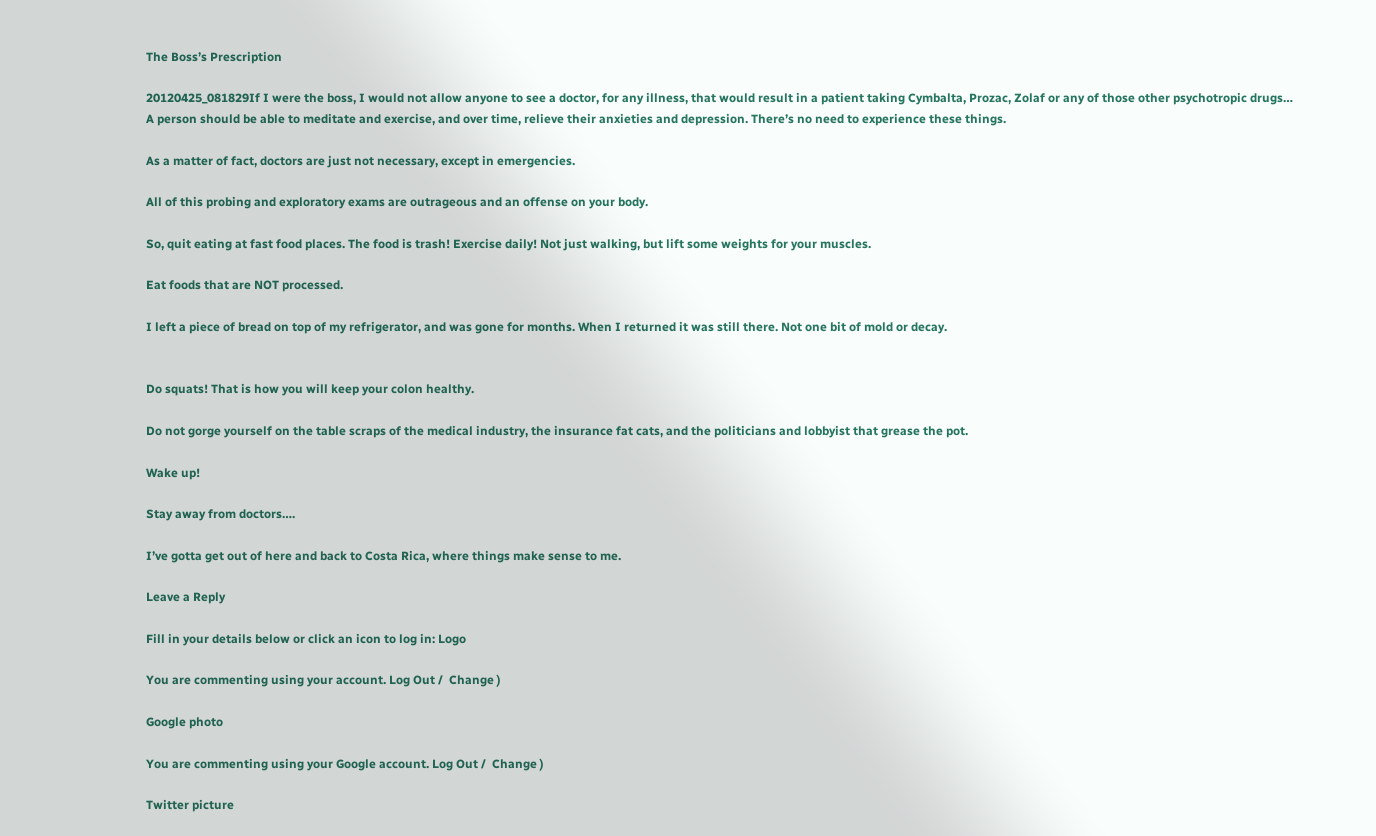The Boss’s Prescription

20120425_081829If I were the boss, I would not allow anyone to see a doctor, for any illness, that would result in a patient taking Cymbalta, Prozac, Zolaf or any of those other psychotropic drugs… A person should be able to meditate and exercise, and over time, relieve their anxieties and depression. There’s no need to experience these things.

As a matter of fact, doctors are just not necessary, except in emergencies.

All of this probing and exploratory exams are outrageous and an offense on your body.

So, quit eating at fast food places. The food is trash! Exercise daily! Not just walking, but lift some weights for your muscles.

Eat foods that are NOT processed.

I left a piece of bread on top of my refrigerator, and was gone for months. When I returned it was still there. Not one bit of mold or decay.


Do squats! That is how you will keep your colon healthy.

Do not gorge yourself on the table scraps of the medical industry, the insurance fat cats, and the politicians and lobbyist that grease the pot.

Wake up!

Stay away from doctors….

I’ve gotta get out of here and back to Costa Rica, where things make sense to me.

Leave a Reply

Fill in your details below or click an icon to log in: Logo

You are commenting using your account. Log Out /  Change )

Google photo

You are commenting using your Google account. Log Out /  Change )

Twitter picture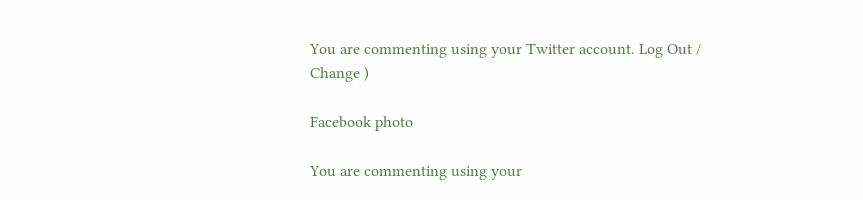You are commenting using your Twitter account. Log Out /  Change )

Facebook photo

You are commenting using your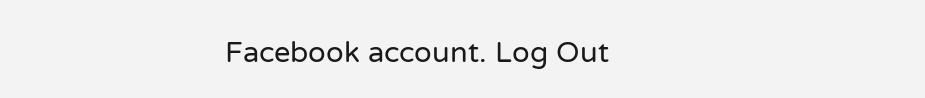Facebook account. Log Out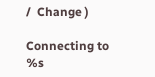/  Change )

Connecting to %s